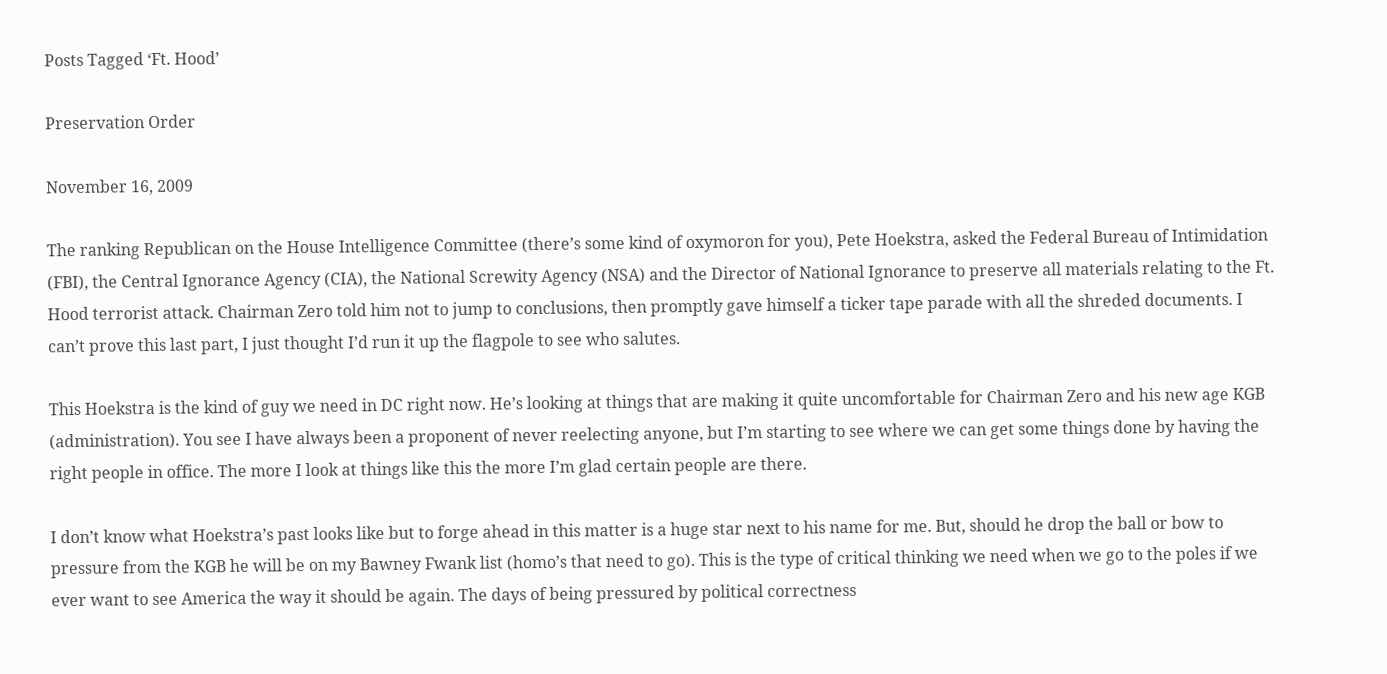Posts Tagged ‘Ft. Hood’

Preservation Order

November 16, 2009

The ranking Republican on the House Intelligence Committee (there’s some kind of oxymoron for you), Pete Hoekstra, asked the Federal Bureau of Intimidation (FBI), the Central Ignorance Agency (CIA), the National Screwity Agency (NSA) and the Director of National Ignorance to preserve all materials relating to the Ft. Hood terrorist attack. Chairman Zero told him not to jump to conclusions, then promptly gave himself a ticker tape parade with all the shreded documents. I can’t prove this last part, I just thought I’d run it up the flagpole to see who salutes.

This Hoekstra is the kind of guy we need in DC right now. He’s looking at things that are making it quite uncomfortable for Chairman Zero and his new age KGB (administration). You see I have always been a proponent of never reelecting anyone, but I’m starting to see where we can get some things done by having the right people in office. The more I look at things like this the more I’m glad certain people are there.

I don’t know what Hoekstra’s past looks like but to forge ahead in this matter is a huge star next to his name for me. But, should he drop the ball or bow to pressure from the KGB he will be on my Bawney Fwank list (homo’s that need to go). This is the type of critical thinking we need when we go to the poles if we ever want to see America the way it should be again. The days of being pressured by political correctness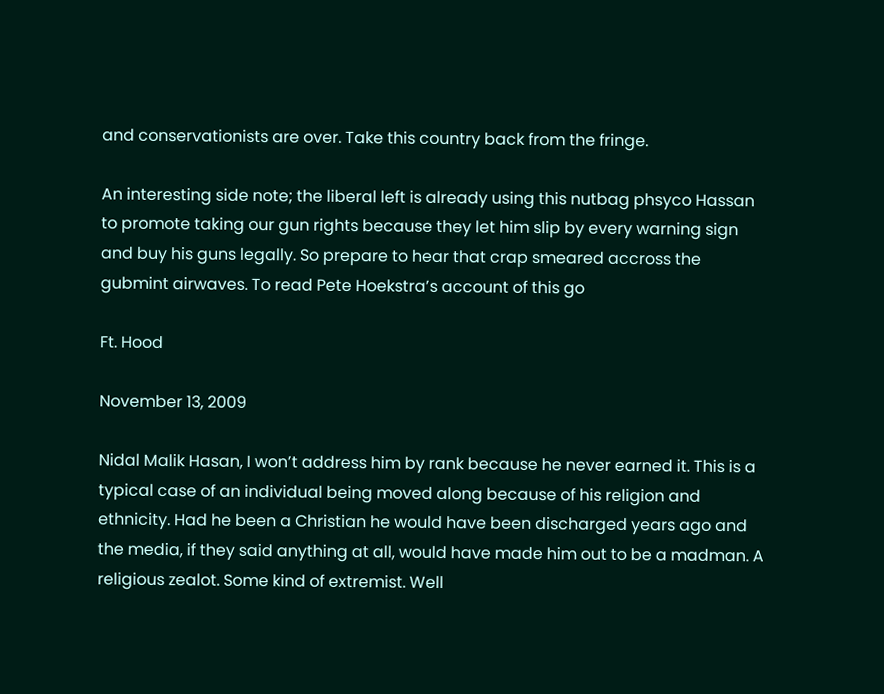and conservationists are over. Take this country back from the fringe.

An interesting side note; the liberal left is already using this nutbag phsyco Hassan to promote taking our gun rights because they let him slip by every warning sign and buy his guns legally. So prepare to hear that crap smeared accross the gubmint airwaves. To read Pete Hoekstra’s account of this go

Ft. Hood

November 13, 2009

Nidal Malik Hasan, I won’t address him by rank because he never earned it. This is a typical case of an individual being moved along because of his religion and ethnicity. Had he been a Christian he would have been discharged years ago and the media, if they said anything at all, would have made him out to be a madman. A religious zealot. Some kind of extremist. Well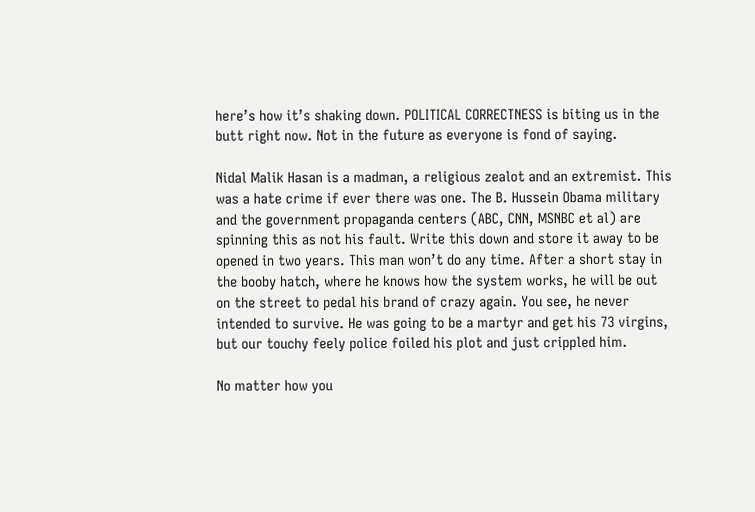here’s how it’s shaking down. POLITICAL CORRECTNESS is biting us in the butt right now. Not in the future as everyone is fond of saying.

Nidal Malik Hasan is a madman, a religious zealot and an extremist. This was a hate crime if ever there was one. The B. Hussein Obama military and the government propaganda centers (ABC, CNN, MSNBC et al) are spinning this as not his fault. Write this down and store it away to be opened in two years. This man won’t do any time. After a short stay in the booby hatch, where he knows how the system works, he will be out on the street to pedal his brand of crazy again. You see, he never intended to survive. He was going to be a martyr and get his 73 virgins, but our touchy feely police foiled his plot and just crippled him.

No matter how you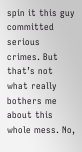spin it this guy committed serious crimes. But that’s not what really bothers me about this whole mess. No,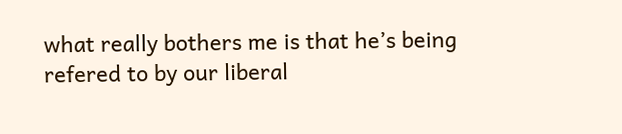what really bothers me is that he’s being refered to by our liberal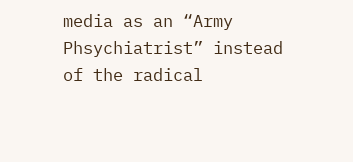media as an “Army Phsychiatrist” instead of the radical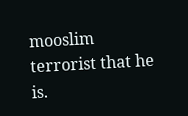mooslim terrorist that he is.